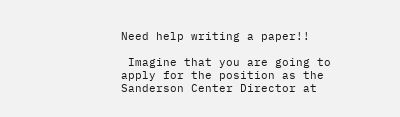Need help writing a paper!!

 Imagine that you are going to apply for the position as the Sanderson Center Director at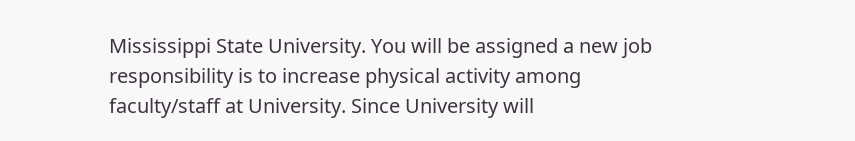Mississippi State University. You will be assigned a new job responsibility is to increase physical activity among faculty/staff at University. Since University will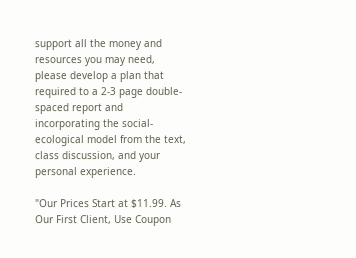support all the money and resources you may need, please develop a plan that required to a 2-3 page double-spaced report and incorporating the social-ecological model from the text, class discussion, and your personal experience.

"Our Prices Start at $11.99. As Our First Client, Use Coupon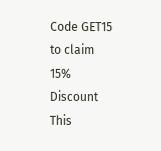Code GET15 to claim 15% Discount This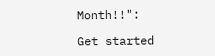Month!!":

Get started